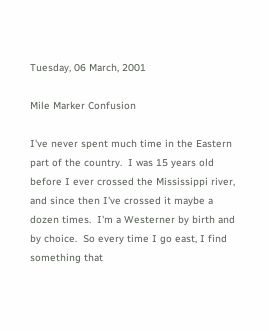Tuesday, 06 March, 2001

Mile Marker Confusion

I've never spent much time in the Eastern part of the country.  I was 15 years old before I ever crossed the Mississippi river, and since then I've crossed it maybe a dozen times.  I'm a Westerner by birth and by choice.  So every time I go east, I find something that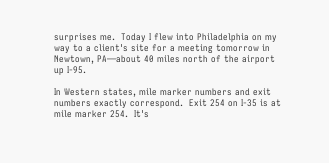surprises me.  Today I flew into Philadelphia on my way to a client's site for a meeting tomorrow in Newtown, PA—about 40 miles north of the airport up I-95.

In Western states, mile marker numbers and exit numbers exactly correspond.  Exit 254 on I-35 is at mile marker 254.  It's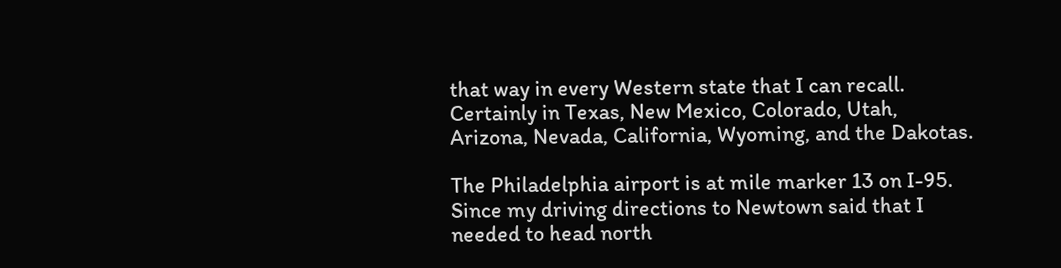that way in every Western state that I can recall.  Certainly in Texas, New Mexico, Colorado, Utah, Arizona, Nevada, California, Wyoming, and the Dakotas.

The Philadelphia airport is at mile marker 13 on I-95.  Since my driving directions to Newtown said that I needed to head north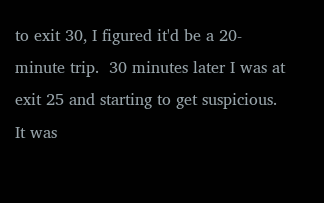to exit 30, I figured it'd be a 20-minute trip.  30 minutes later I was at exit 25 and starting to get suspicious.  It was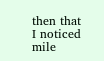then that I noticed mile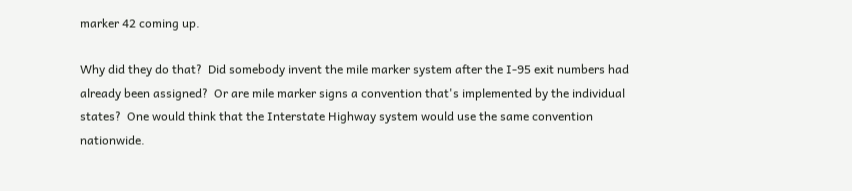marker 42 coming up.

Why did they do that?  Did somebody invent the mile marker system after the I-95 exit numbers had already been assigned?  Or are mile marker signs a convention that's implemented by the individual states?  One would think that the Interstate Highway system would use the same convention nationwide.